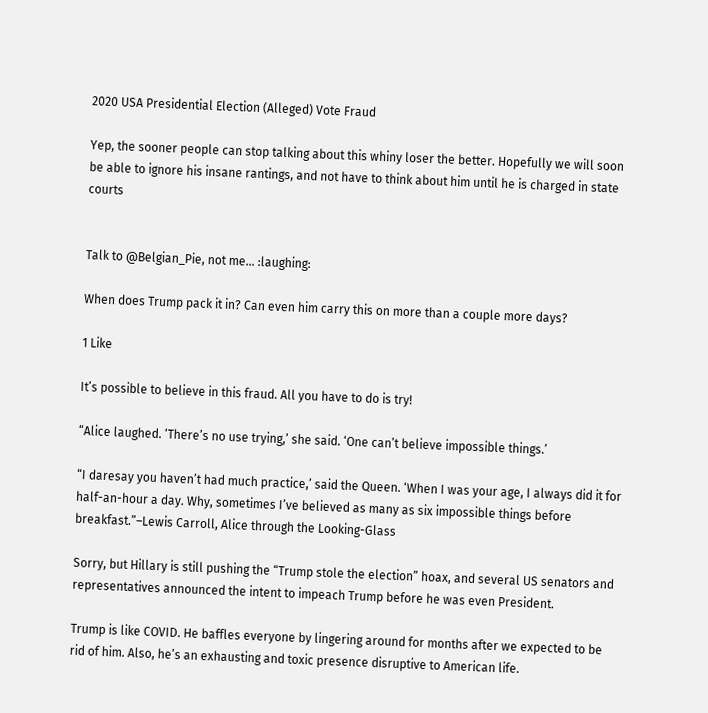2020 USA Presidential Election (Alleged) Vote Fraud

Yep, the sooner people can stop talking about this whiny loser the better. Hopefully we will soon be able to ignore his insane rantings, and not have to think about him until he is charged in state courts


Talk to @Belgian_Pie, not me… :laughing:

When does Trump pack it in? Can even him carry this on more than a couple more days?

1 Like

It’s possible to believe in this fraud. All you have to do is try!

“Alice laughed. ‘There’s no use trying,’ she said. ‘One can’t believe impossible things.’

“I daresay you haven’t had much practice,’ said the Queen. ‘When I was your age, I always did it for half-an-hour a day. Why, sometimes I’ve believed as many as six impossible things before breakfast.”–Lewis Carroll, Alice through the Looking-Glass

Sorry, but Hillary is still pushing the “Trump stole the election” hoax, and several US senators and representatives announced the intent to impeach Trump before he was even President.

Trump is like COVID. He baffles everyone by lingering around for months after we expected to be rid of him. Also, he’s an exhausting and toxic presence disruptive to American life.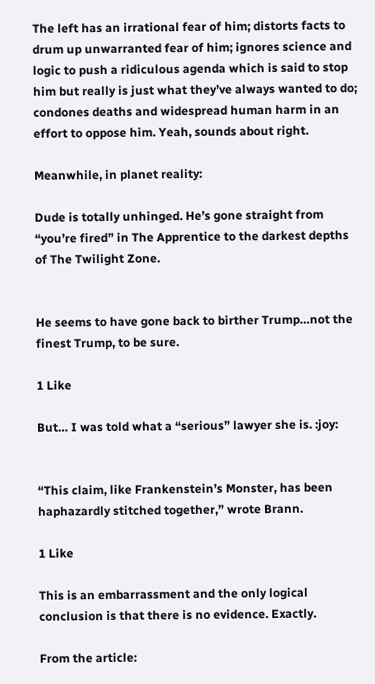The left has an irrational fear of him; distorts facts to drum up unwarranted fear of him; ignores science and logic to push a ridiculous agenda which is said to stop him but really is just what they’ve always wanted to do; condones deaths and widespread human harm in an effort to oppose him. Yeah, sounds about right.

Meanwhile, in planet reality:

Dude is totally unhinged. He’s gone straight from “you’re fired” in The Apprentice to the darkest depths of The Twilight Zone.


He seems to have gone back to birther Trump…not the finest Trump, to be sure.

1 Like

But… I was told what a “serious” lawyer she is. :joy:


“This claim, like Frankenstein’s Monster, has been haphazardly stitched together,” wrote Brann.

1 Like

This is an embarrassment and the only logical conclusion is that there is no evidence. Exactly.

From the article: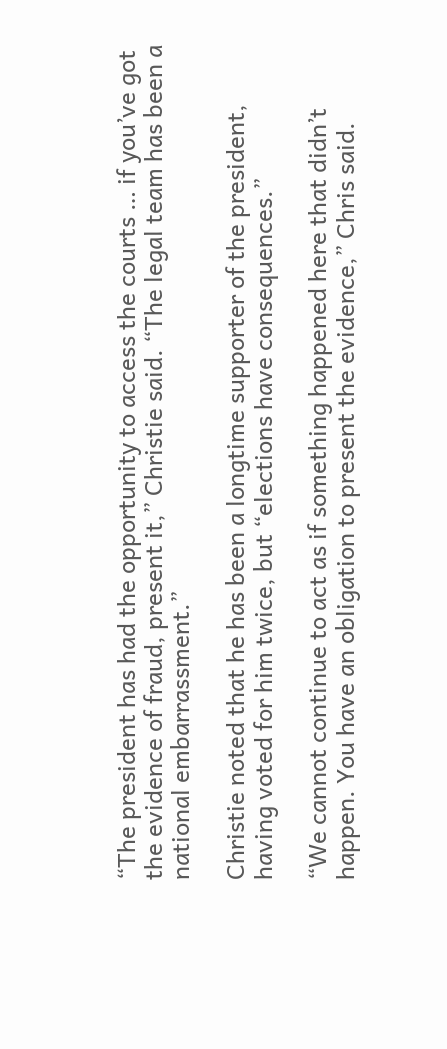“The president has had the opportunity to access the courts … if you’ve got the evidence of fraud, present it,” Christie said. “The legal team has been a national embarrassment.”

Christie noted that he has been a longtime supporter of the president, having voted for him twice, but “elections have consequences.”

“We cannot continue to act as if something happened here that didn’t happen. You have an obligation to present the evidence,” Chris said.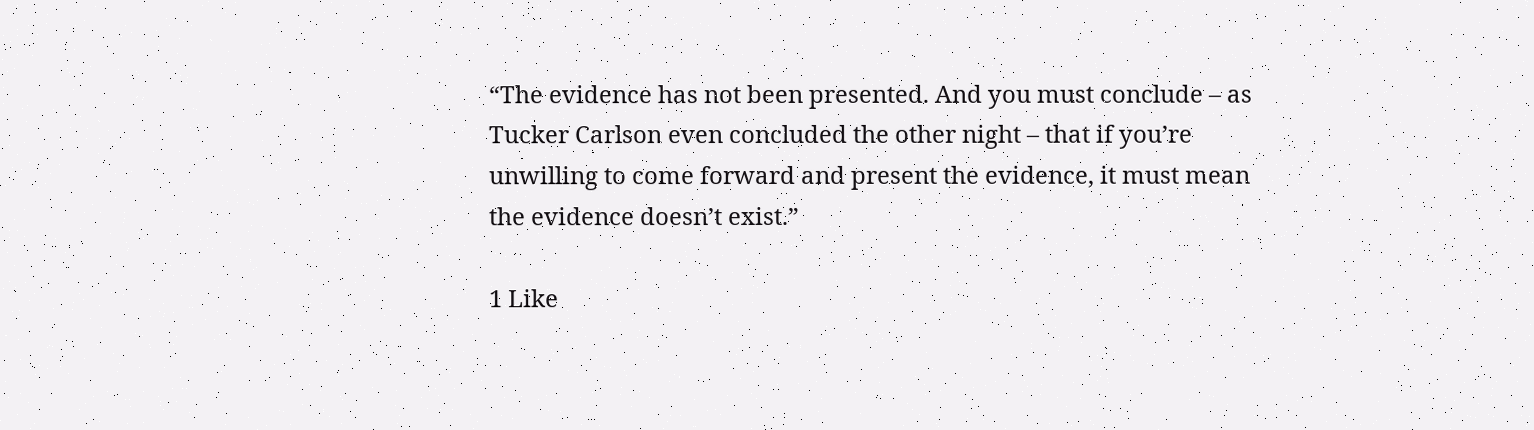“The evidence has not been presented. And you must conclude – as Tucker Carlson even concluded the other night – that if you’re unwilling to come forward and present the evidence, it must mean the evidence doesn’t exist.”

1 Like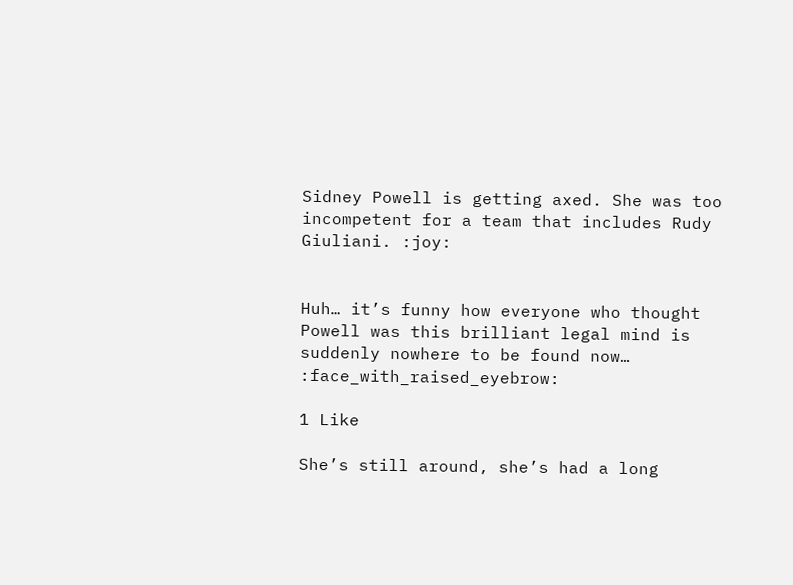Sidney Powell is getting axed. She was too incompetent for a team that includes Rudy Giuliani. :joy:


Huh… it’s funny how everyone who thought Powell was this brilliant legal mind is suddenly nowhere to be found now… :face_with_raised_eyebrow:

1 Like

She’s still around, she’s had a long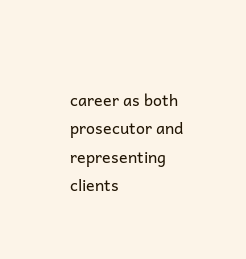career as both prosecutor and representing clients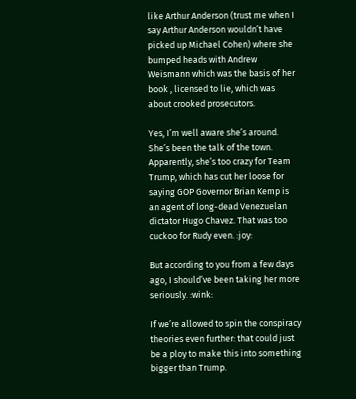like Arthur Anderson (trust me when I say Arthur Anderson wouldn’t have picked up Michael Cohen) where she bumped heads with Andrew Weismann which was the basis of her book , licensed to lie, which was about crooked prosecutors.

Yes, I’m well aware she’s around. She’s been the talk of the town. Apparently, she’s too crazy for Team Trump, which has cut her loose for saying GOP Governor Brian Kemp is an agent of long-dead Venezuelan dictator Hugo Chavez. That was too cuckoo for Rudy even. :joy:

But according to you from a few days ago, I should’ve been taking her more seriously. :wink:

If we’re allowed to spin the conspiracy theories even further: that could just be a ploy to make this into something bigger than Trump.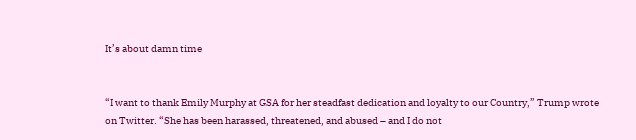It’s about damn time


“I want to thank Emily Murphy at GSA for her steadfast dedication and loyalty to our Country,” Trump wrote on Twitter. “She has been harassed, threatened, and abused – and I do not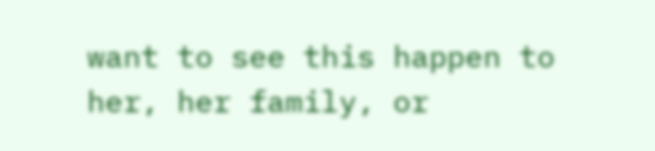want to see this happen to her, her family, or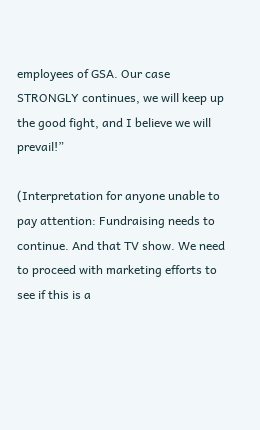employees of GSA. Our case STRONGLY continues, we will keep up the good fight, and I believe we will prevail!”

(Interpretation for anyone unable to pay attention: Fundraising needs to continue. And that TV show. We need to proceed with marketing efforts to see if this is a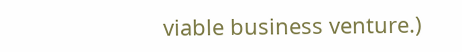viable business venture.)